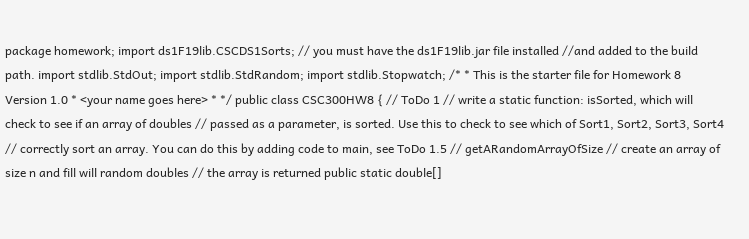package homework; import ds1F19lib.CSCDS1Sorts; // you must have the ds1F19lib.jar file installed //and added to the build path. import stdlib.StdOut; import stdlib.StdRandom; import stdlib.Stopwatch; /* * This is the starter file for Homework 8 Version 1.0 * <your name goes here> * */ public class CSC300HW8 { // ToDo 1 // write a static function: isSorted, which will check to see if an array of doubles // passed as a parameter, is sorted. Use this to check to see which of Sort1, Sort2, Sort3, Sort4 // correctly sort an array. You can do this by adding code to main, see ToDo 1.5 // getARandomArrayOfSize // create an array of size n and fill will random doubles // the array is returned public static double[]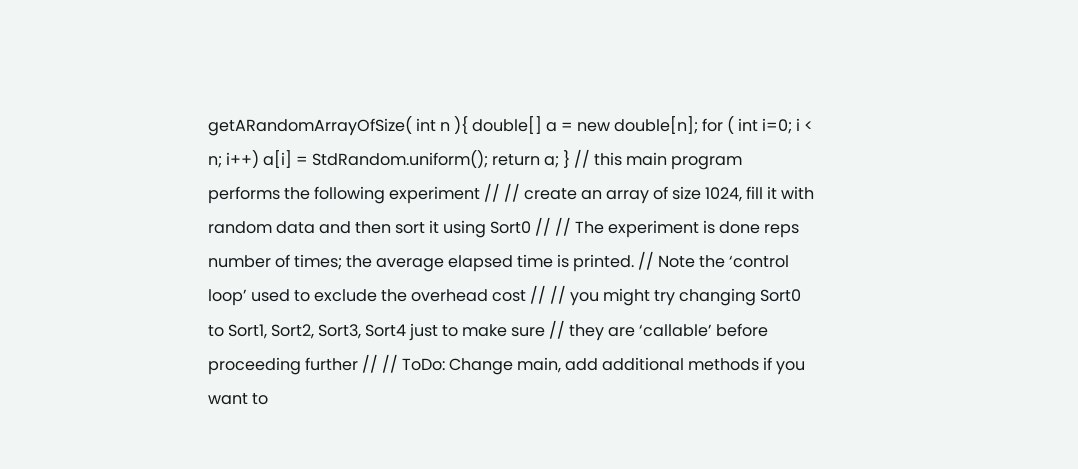getARandomArrayOfSize( int n ){ double[] a = new double[n]; for ( int i=0; i < n; i++) a[i] = StdRandom.uniform(); return a; } // this main program performs the following experiment // // create an array of size 1024, fill it with random data and then sort it using Sort0 // // The experiment is done reps number of times; the average elapsed time is printed. // Note the ‘control loop’ used to exclude the overhead cost // // you might try changing Sort0 to Sort1, Sort2, Sort3, Sort4 just to make sure // they are ‘callable’ before proceeding further // // ToDo: Change main, add additional methods if you want to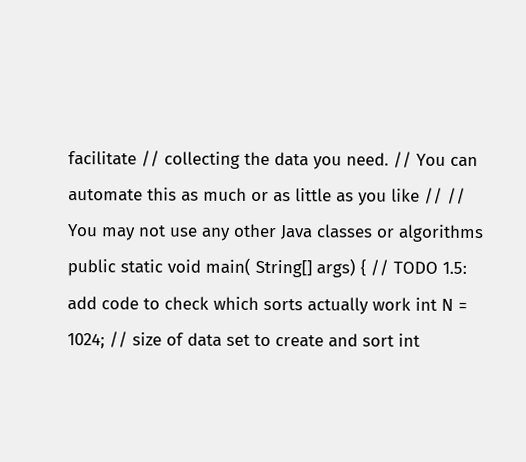facilitate // collecting the data you need. // You can automate this as much or as little as you like // // You may not use any other Java classes or algorithms public static void main( String[] args) { // TODO 1.5: add code to check which sorts actually work int N = 1024; // size of data set to create and sort int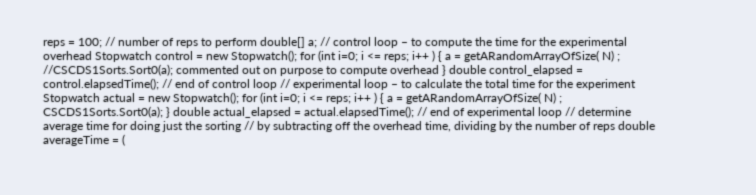reps = 100; // number of reps to perform double[] a; // control loop – to compute the time for the experimental overhead Stopwatch control = new Stopwatch(); for (int i=0; i <= reps; i++ ) { a = getARandomArrayOfSize( N) ; //CSCDS1Sorts.Sort0(a); commented out on purpose to compute overhead } double control_elapsed = control.elapsedTime(); // end of control loop // experimental loop – to calculate the total time for the experiment Stopwatch actual = new Stopwatch(); for (int i=0; i <= reps; i++ ) { a = getARandomArrayOfSize( N) ; CSCDS1Sorts.Sort0(a); } double actual_elapsed = actual.elapsedTime(); // end of experimental loop // determine average time for doing just the sorting // by subtracting off the overhead time, dividing by the number of reps double averageTime = (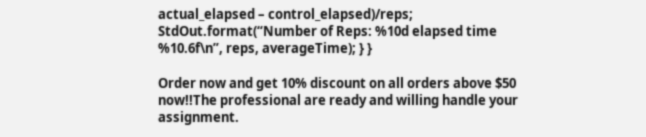actual_elapsed – control_elapsed)/reps; StdOut.format(“Number of Reps: %10d elapsed time %10.6f\n”, reps, averageTime); } }

Order now and get 10% discount on all orders above $50 now!!The professional are ready and willing handle your assignment.